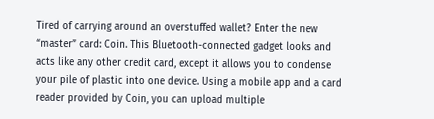Tired of carrying around an overstuffed wallet? Enter the new “master” card: Coin. This Bluetooth-connected gadget looks and acts like any other credit card, except it allows you to condense your pile of plastic into one device. Using a mobile app and a card reader provided by Coin, you can upload multiple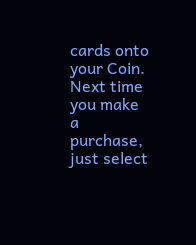cards onto your Coin. Next time you make a purchase, just select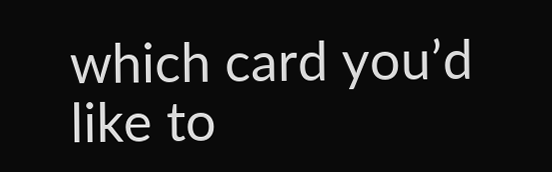which card you’d like to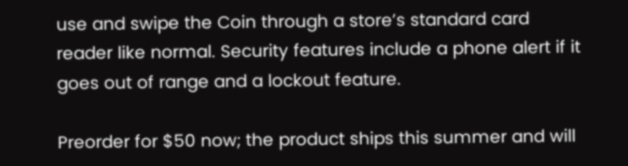use and swipe the Coin through a store’s standard card reader like normal. Security features include a phone alert if it goes out of range and a lockout feature.

Preorder for $50 now; the product ships this summer and will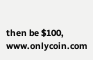then be $100, www.onlycoin.com